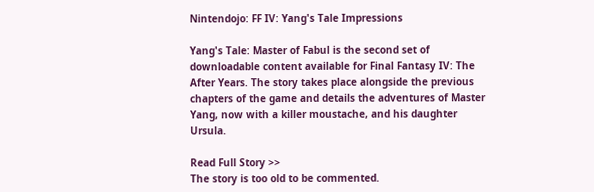Nintendojo: FF IV: Yang's Tale Impressions

Yang's Tale: Master of Fabul is the second set of downloadable content available for Final Fantasy IV: The After Years. The story takes place alongside the previous chapters of the game and details the adventures of Master Yang, now with a killer moustache, and his daughter Ursula.

Read Full Story >>
The story is too old to be commented.